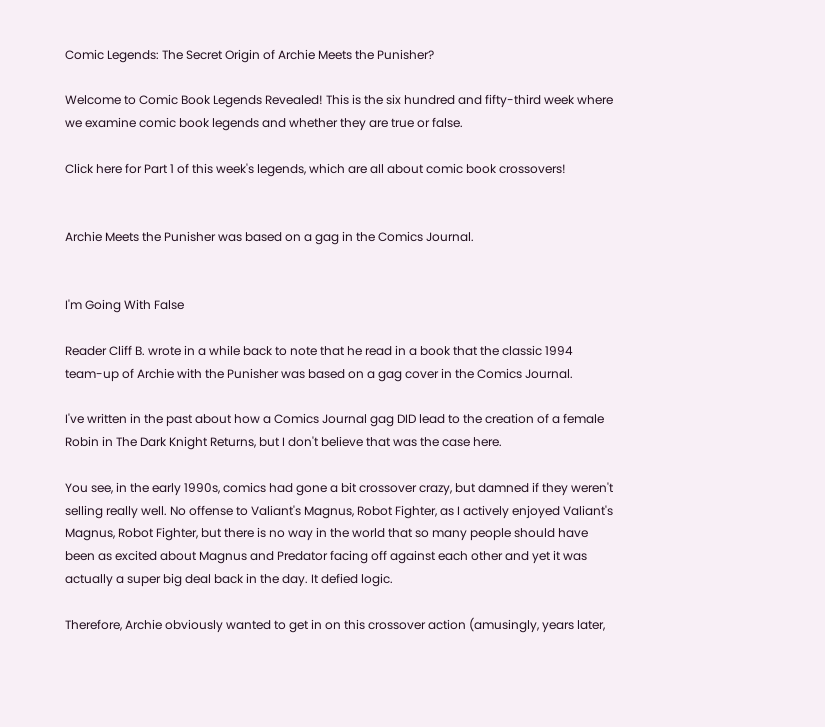Comic Legends: The Secret Origin of Archie Meets the Punisher?

Welcome to Comic Book Legends Revealed! This is the six hundred and fifty-third week where we examine comic book legends and whether they are true or false.

Click here for Part 1 of this week's legends, which are all about comic book crossovers!


Archie Meets the Punisher was based on a gag in the Comics Journal.


I'm Going With False

Reader Cliff B. wrote in a while back to note that he read in a book that the classic 1994 team-up of Archie with the Punisher was based on a gag cover in the Comics Journal.

I've written in the past about how a Comics Journal gag DID lead to the creation of a female Robin in The Dark Knight Returns, but I don't believe that was the case here.

You see, in the early 1990s, comics had gone a bit crossover crazy, but damned if they weren't selling really well. No offense to Valiant's Magnus, Robot Fighter, as I actively enjoyed Valiant's Magnus, Robot Fighter, but there is no way in the world that so many people should have been as excited about Magnus and Predator facing off against each other and yet it was actually a super big deal back in the day. It defied logic.

Therefore, Archie obviously wanted to get in on this crossover action (amusingly, years later,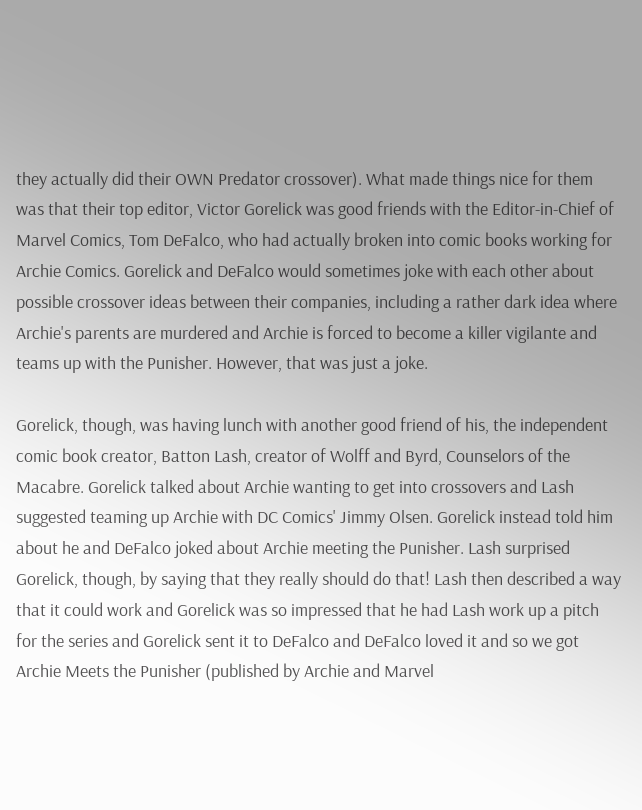they actually did their OWN Predator crossover). What made things nice for them was that their top editor, Victor Gorelick was good friends with the Editor-in-Chief of Marvel Comics, Tom DeFalco, who had actually broken into comic books working for Archie Comics. Gorelick and DeFalco would sometimes joke with each other about possible crossover ideas between their companies, including a rather dark idea where Archie's parents are murdered and Archie is forced to become a killer vigilante and teams up with the Punisher. However, that was just a joke.

Gorelick, though, was having lunch with another good friend of his, the independent comic book creator, Batton Lash, creator of Wolff and Byrd, Counselors of the Macabre. Gorelick talked about Archie wanting to get into crossovers and Lash suggested teaming up Archie with DC Comics' Jimmy Olsen. Gorelick instead told him about he and DeFalco joked about Archie meeting the Punisher. Lash surprised Gorelick, though, by saying that they really should do that! Lash then described a way that it could work and Gorelick was so impressed that he had Lash work up a pitch for the series and Gorelick sent it to DeFalco and DeFalco loved it and so we got Archie Meets the Punisher (published by Archie and Marvel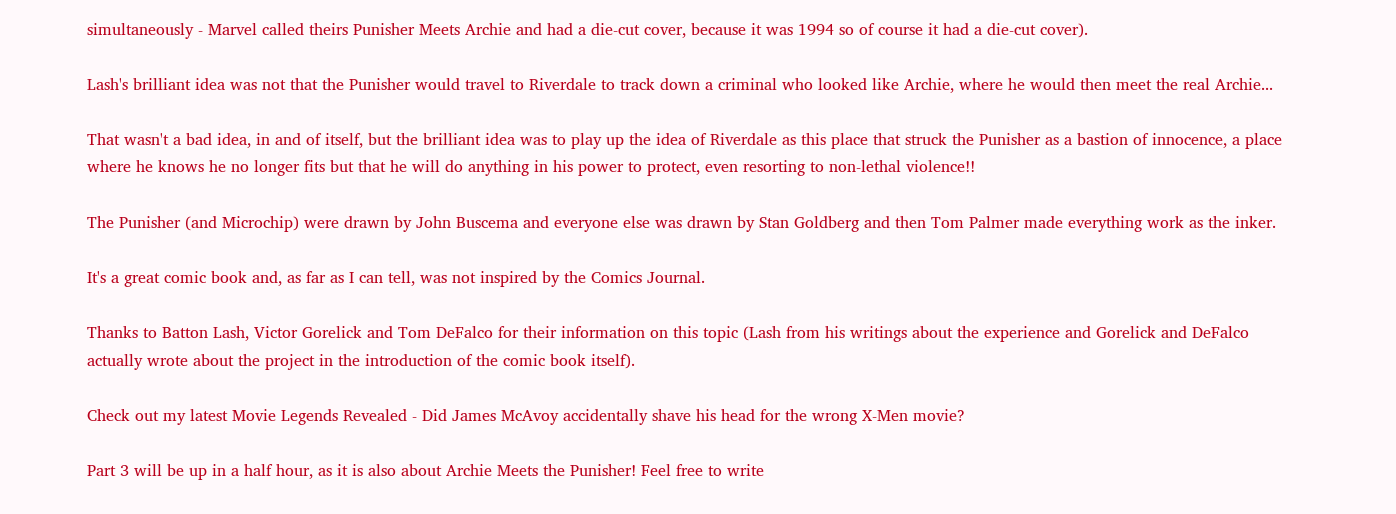simultaneously - Marvel called theirs Punisher Meets Archie and had a die-cut cover, because it was 1994 so of course it had a die-cut cover).

Lash's brilliant idea was not that the Punisher would travel to Riverdale to track down a criminal who looked like Archie, where he would then meet the real Archie...

That wasn't a bad idea, in and of itself, but the brilliant idea was to play up the idea of Riverdale as this place that struck the Punisher as a bastion of innocence, a place where he knows he no longer fits but that he will do anything in his power to protect, even resorting to non-lethal violence!!

The Punisher (and Microchip) were drawn by John Buscema and everyone else was drawn by Stan Goldberg and then Tom Palmer made everything work as the inker.

It's a great comic book and, as far as I can tell, was not inspired by the Comics Journal.

Thanks to Batton Lash, Victor Gorelick and Tom DeFalco for their information on this topic (Lash from his writings about the experience and Gorelick and DeFalco actually wrote about the project in the introduction of the comic book itself).

Check out my latest Movie Legends Revealed - Did James McAvoy accidentally shave his head for the wrong X-Men movie?

Part 3 will be up in a half hour, as it is also about Archie Meets the Punisher! Feel free to write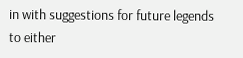in with suggestions for future legends to either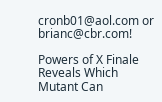cronb01@aol.com or brianc@cbr.com!

Powers of X Finale Reveals Which Mutant Can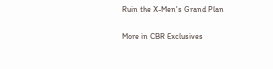Ruin the X-Men's Grand Plan

More in CBR Exclusives